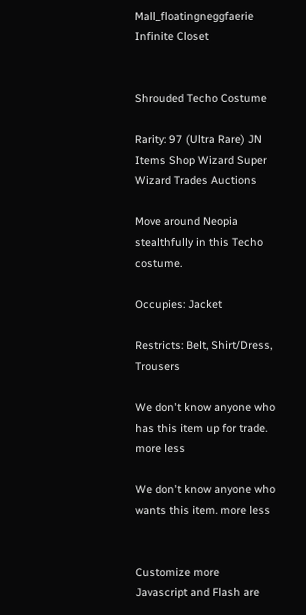Mall_floatingneggfaerie Infinite Closet


Shrouded Techo Costume

Rarity: 97 (Ultra Rare) JN Items Shop Wizard Super Wizard Trades Auctions

Move around Neopia stealthfully in this Techo costume.

Occupies: Jacket

Restricts: Belt, Shirt/Dress, Trousers

We don't know anyone who has this item up for trade. more less

We don't know anyone who wants this item. more less


Customize more
Javascript and Flash are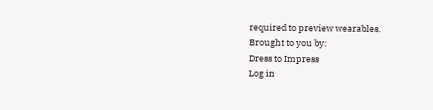required to preview wearables.
Brought to you by:
Dress to Impress
Log in